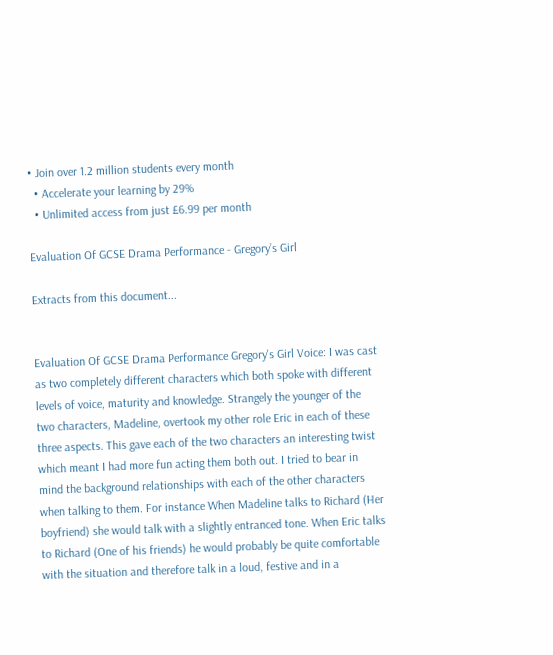• Join over 1.2 million students every month
  • Accelerate your learning by 29%
  • Unlimited access from just £6.99 per month

Evaluation Of GCSE Drama Performance - Gregory’s Girl

Extracts from this document...


Evaluation Of GCSE Drama Performance Gregory's Girl Voice: I was cast as two completely different characters which both spoke with different levels of voice, maturity and knowledge. Strangely the younger of the two characters, Madeline, overtook my other role Eric in each of these three aspects. This gave each of the two characters an interesting twist which meant I had more fun acting them both out. I tried to bear in mind the background relationships with each of the other characters when talking to them. For instance When Madeline talks to Richard (Her boyfriend) she would talk with a slightly entranced tone. When Eric talks to Richard (One of his friends) he would probably be quite comfortable with the situation and therefore talk in a loud, festive and in a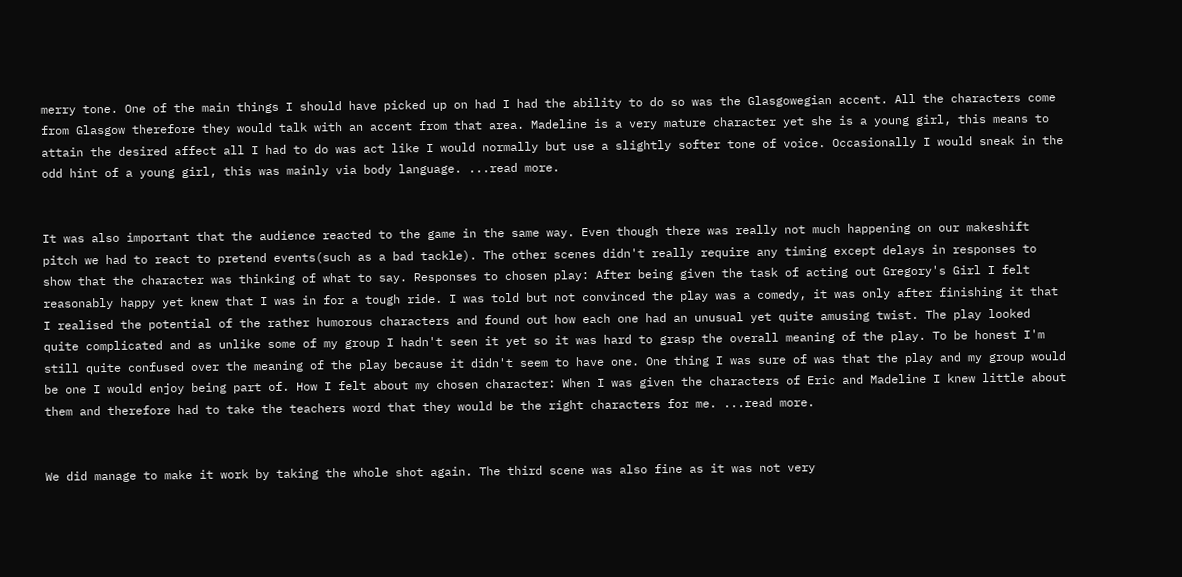merry tone. One of the main things I should have picked up on had I had the ability to do so was the Glasgowegian accent. All the characters come from Glasgow therefore they would talk with an accent from that area. Madeline is a very mature character yet she is a young girl, this means to attain the desired affect all I had to do was act like I would normally but use a slightly softer tone of voice. Occasionally I would sneak in the odd hint of a young girl, this was mainly via body language. ...read more.


It was also important that the audience reacted to the game in the same way. Even though there was really not much happening on our makeshift pitch we had to react to pretend events(such as a bad tackle). The other scenes didn't really require any timing except delays in responses to show that the character was thinking of what to say. Responses to chosen play: After being given the task of acting out Gregory's Girl I felt reasonably happy yet knew that I was in for a tough ride. I was told but not convinced the play was a comedy, it was only after finishing it that I realised the potential of the rather humorous characters and found out how each one had an unusual yet quite amusing twist. The play looked quite complicated and as unlike some of my group I hadn't seen it yet so it was hard to grasp the overall meaning of the play. To be honest I'm still quite confused over the meaning of the play because it didn't seem to have one. One thing I was sure of was that the play and my group would be one I would enjoy being part of. How I felt about my chosen character: When I was given the characters of Eric and Madeline I knew little about them and therefore had to take the teachers word that they would be the right characters for me. ...read more.


We did manage to make it work by taking the whole shot again. The third scene was also fine as it was not very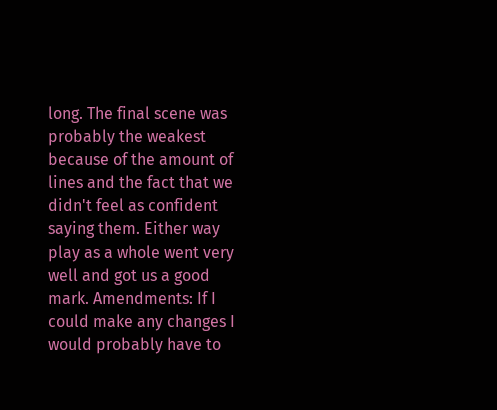long. The final scene was probably the weakest because of the amount of lines and the fact that we didn't feel as confident saying them. Either way play as a whole went very well and got us a good mark. Amendments: If I could make any changes I would probably have to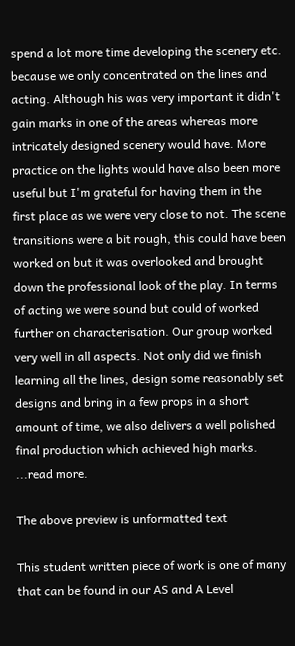spend a lot more time developing the scenery etc. because we only concentrated on the lines and acting. Although his was very important it didn't gain marks in one of the areas whereas more intricately designed scenery would have. More practice on the lights would have also been more useful but I'm grateful for having them in the first place as we were very close to not. The scene transitions were a bit rough, this could have been worked on but it was overlooked and brought down the professional look of the play. In terms of acting we were sound but could of worked further on characterisation. Our group worked very well in all aspects. Not only did we finish learning all the lines, design some reasonably set designs and bring in a few props in a short amount of time, we also delivers a well polished final production which achieved high marks. ...read more.

The above preview is unformatted text

This student written piece of work is one of many that can be found in our AS and A Level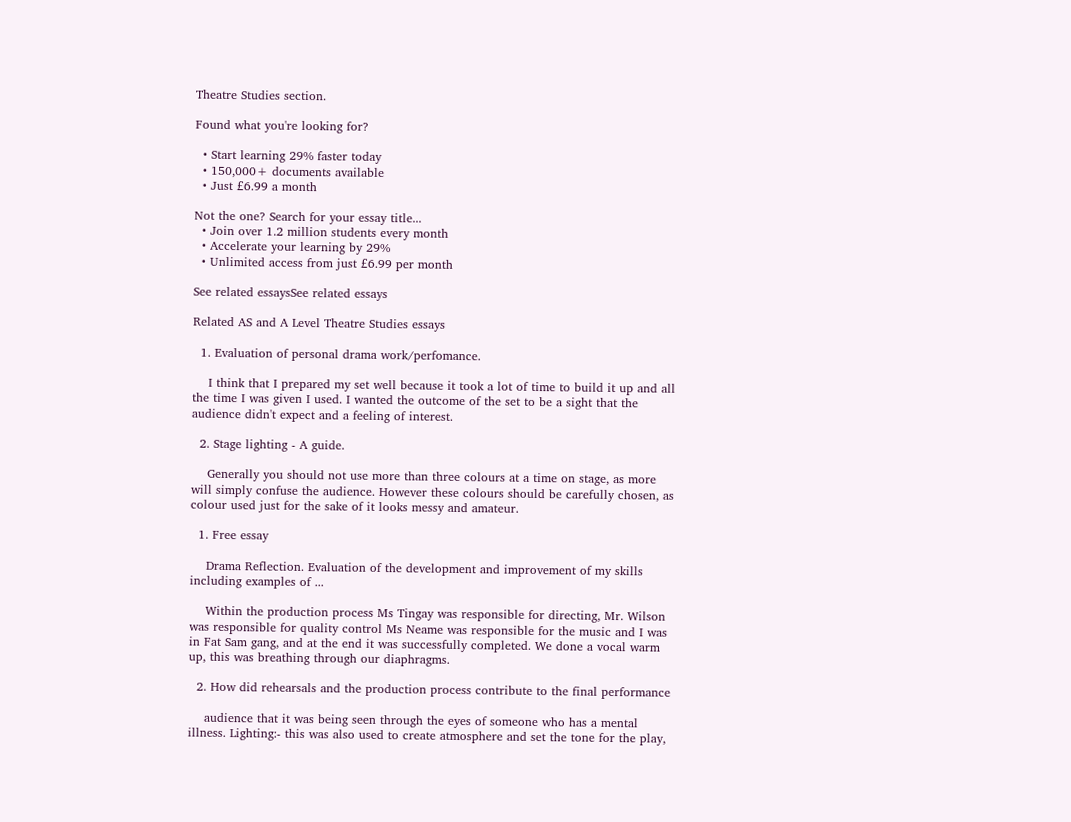Theatre Studies section.

Found what you're looking for?

  • Start learning 29% faster today
  • 150,000+ documents available
  • Just £6.99 a month

Not the one? Search for your essay title...
  • Join over 1.2 million students every month
  • Accelerate your learning by 29%
  • Unlimited access from just £6.99 per month

See related essaysSee related essays

Related AS and A Level Theatre Studies essays

  1. Evaluation of personal drama work/perfomance.

    I think that I prepared my set well because it took a lot of time to build it up and all the time I was given I used. I wanted the outcome of the set to be a sight that the audience didn't expect and a feeling of interest.

  2. Stage lighting - A guide.

    Generally you should not use more than three colours at a time on stage, as more will simply confuse the audience. However these colours should be carefully chosen, as colour used just for the sake of it looks messy and amateur.

  1. Free essay

    Drama Reflection. Evaluation of the development and improvement of my skills including examples of ...

    Within the production process Ms Tingay was responsible for directing, Mr. Wilson was responsible for quality control Ms Neame was responsible for the music and I was in Fat Sam gang, and at the end it was successfully completed. We done a vocal warm up, this was breathing through our diaphragms.

  2. How did rehearsals and the production process contribute to the final performance

    audience that it was being seen through the eyes of someone who has a mental illness. Lighting:- this was also used to create atmosphere and set the tone for the play,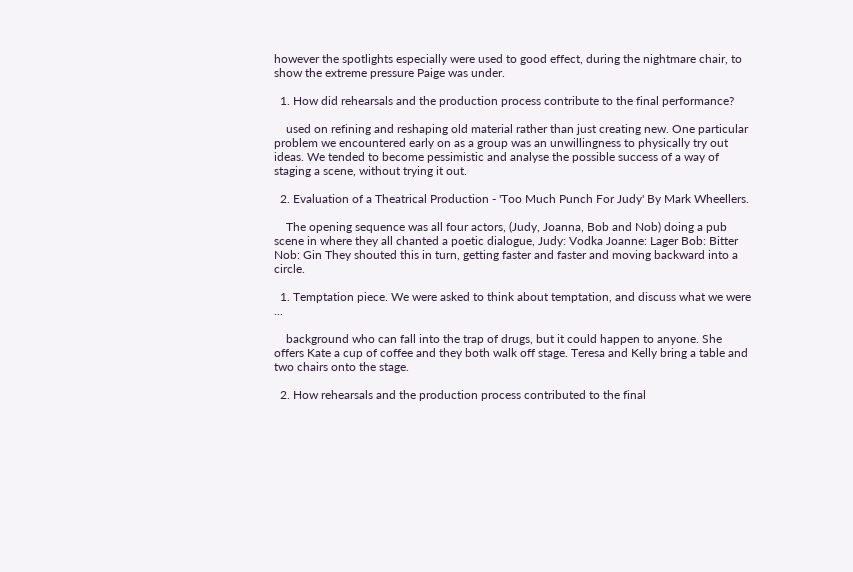however the spotlights especially were used to good effect, during the nightmare chair, to show the extreme pressure Paige was under.

  1. How did rehearsals and the production process contribute to the final performance?

    used on refining and reshaping old material rather than just creating new. One particular problem we encountered early on as a group was an unwillingness to physically try out ideas. We tended to become pessimistic and analyse the possible success of a way of staging a scene, without trying it out.

  2. Evaluation of a Theatrical Production - 'Too Much Punch For Judy' By Mark Wheellers.

    The opening sequence was all four actors, (Judy, Joanna, Bob and Nob) doing a pub scene in where they all chanted a poetic dialogue, Judy: Vodka Joanne: Lager Bob: Bitter Nob: Gin They shouted this in turn, getting faster and faster and moving backward into a circle.

  1. Temptation piece. We were asked to think about temptation, and discuss what we were ...

    background who can fall into the trap of drugs, but it could happen to anyone. She offers Kate a cup of coffee and they both walk off stage. Teresa and Kelly bring a table and two chairs onto the stage.

  2. How rehearsals and the production process contributed to the final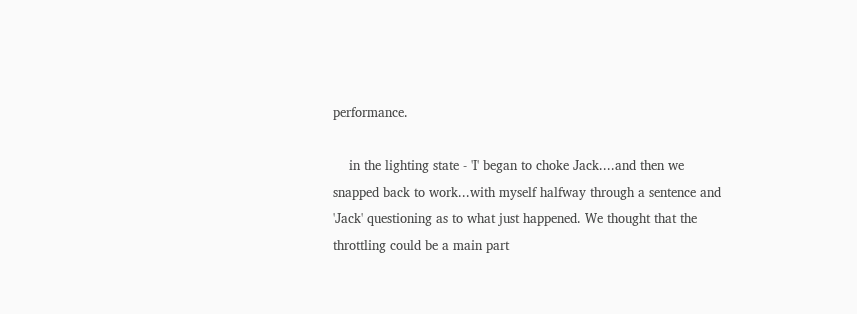performance.

    in the lighting state - 'I' began to choke Jack....and then we snapped back to work...with myself halfway through a sentence and 'Jack' questioning as to what just happened. We thought that the throttling could be a main part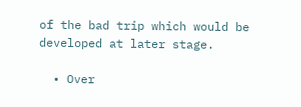of the bad trip which would be developed at later stage.

  • Over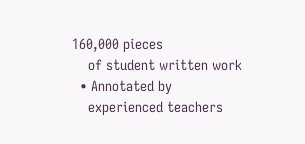160,000 pieces
    of student written work
  • Annotated by
    experienced teachers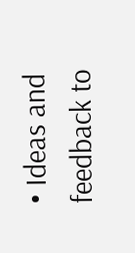• Ideas and feedback to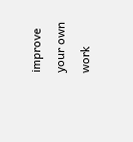improve your own work